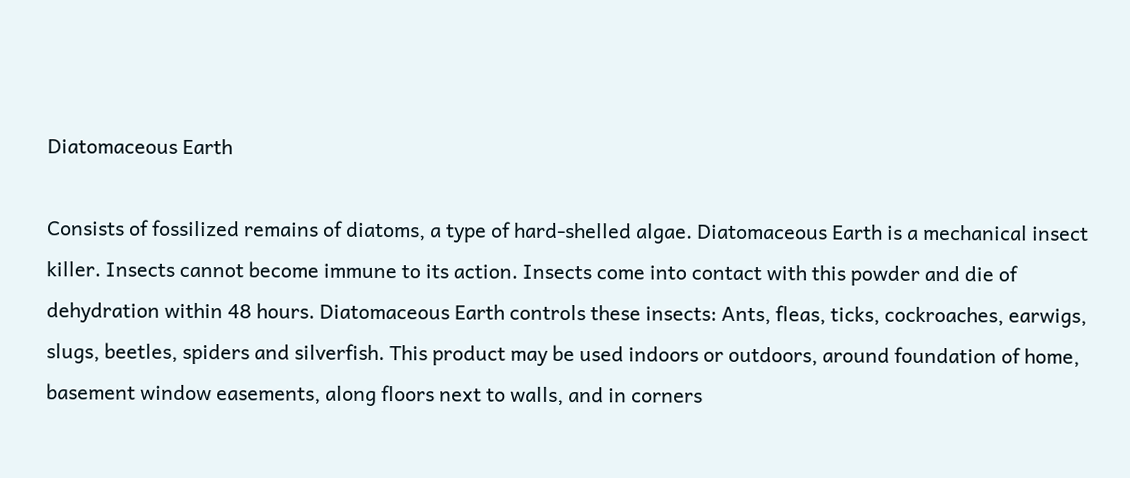Diatomaceous Earth

Consists of fossilized remains of diatoms, a type of hard-shelled algae. Diatomaceous Earth is a mechanical insect killer. Insects cannot become immune to its action. Insects come into contact with this powder and die of dehydration within 48 hours. Diatomaceous Earth controls these insects: Ants, fleas, ticks, cockroaches, earwigs, slugs, beetles, spiders and silverfish. This product may be used indoors or outdoors, around foundation of home, basement window easements, along floors next to walls, and in corners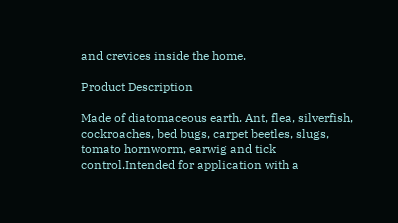and crevices inside the home.

Product Description

Made of diatomaceous earth. Ant, flea, silverfish, cockroaches, bed bugs, carpet beetles, slugs, tomato hornworm, earwig and tick control.Intended for application with a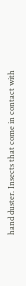hand duster. Insects that come in contact with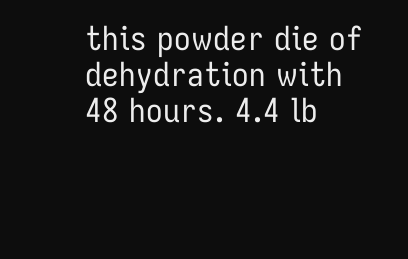this powder die of dehydration with 48 hours. 4.4 lb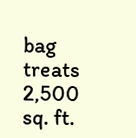bag treats 2,500 sq. ft.